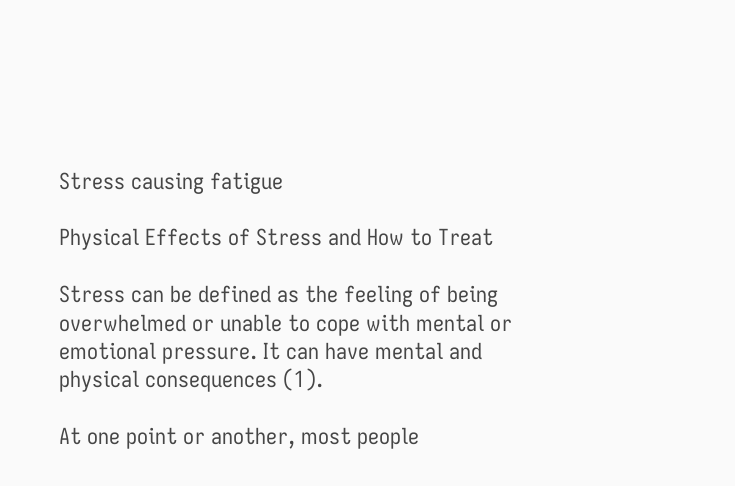Stress causing fatigue

Physical Effects of Stress and How to Treat

Stress can be defined as the feeling of being overwhelmed or unable to cope with mental or emotional pressure. It can have mental and physical consequences (1).

At one point or another, most people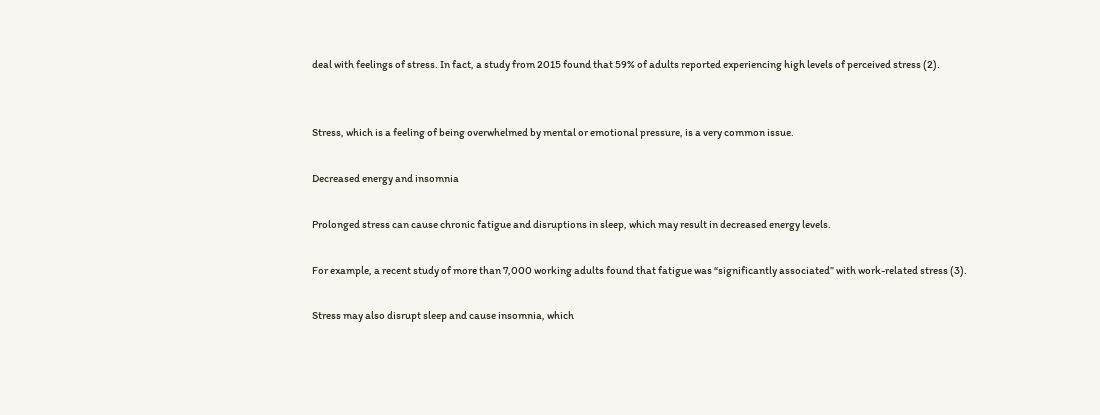deal with feelings of stress. In fact, a study from 2015 found that 59% of adults reported experiencing high levels of perceived stress (2).


Stress, which is a feeling of being overwhelmed by mental or emotional pressure, is a very common issue.

Decreased energy and insomnia

Prolonged stress can cause chronic fatigue and disruptions in sleep, which may result in decreased energy levels.

For example, a recent study of more than 7,000 working adults found that fatigue was “significantly associated” with work-related stress (3).

Stress may also disrupt sleep and cause insomnia, which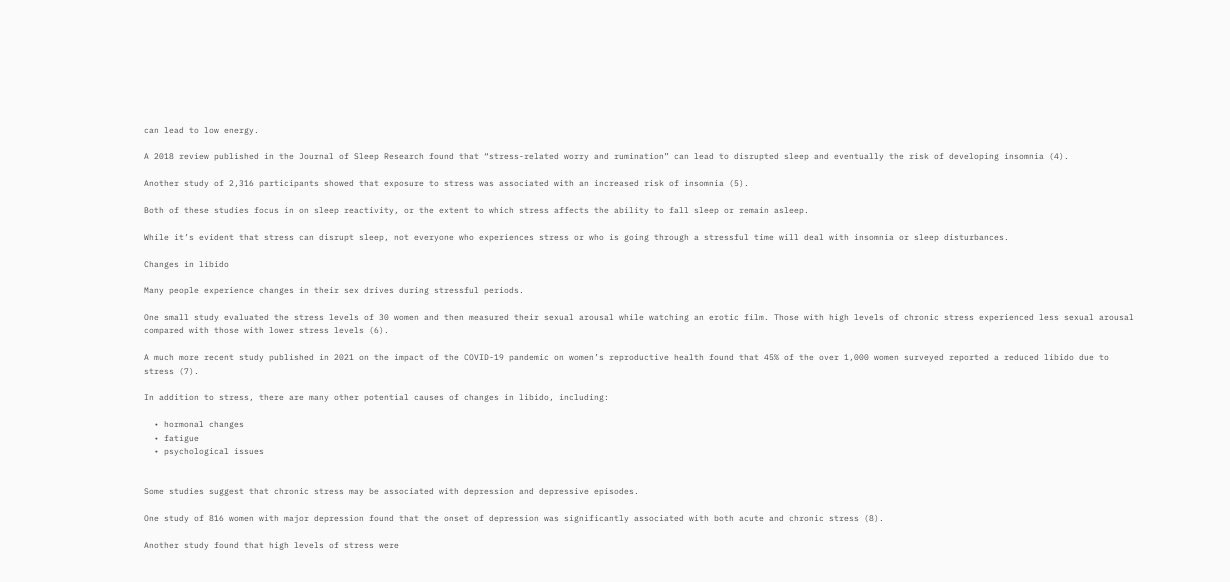can lead to low energy.

A 2018 review published in the Journal of Sleep Research found that “stress-related worry and rumination” can lead to disrupted sleep and eventually the risk of developing insomnia (4).

Another study of 2,316 participants showed that exposure to stress was associated with an increased risk of insomnia (5).

Both of these studies focus in on sleep reactivity, or the extent to which stress affects the ability to fall sleep or remain asleep.

While it’s evident that stress can disrupt sleep, not everyone who experiences stress or who is going through a stressful time will deal with insomnia or sleep disturbances.

Changes in libido

Many people experience changes in their sex drives during stressful periods.

One small study evaluated the stress levels of 30 women and then measured their sexual arousal while watching an erotic film. Those with high levels of chronic stress experienced less sexual arousal compared with those with lower stress levels (6).

A much more recent study published in 2021 on the impact of the COVID-19 pandemic on women’s reproductive health found that 45% of the over 1,000 women surveyed reported a reduced libido due to stress (7).

In addition to stress, there are many other potential causes of changes in libido, including:

  • hormonal changes
  • fatigue
  • psychological issues


Some studies suggest that chronic stress may be associated with depression and depressive episodes.

One study of 816 women with major depression found that the onset of depression was significantly associated with both acute and chronic stress (8).

Another study found that high levels of stress were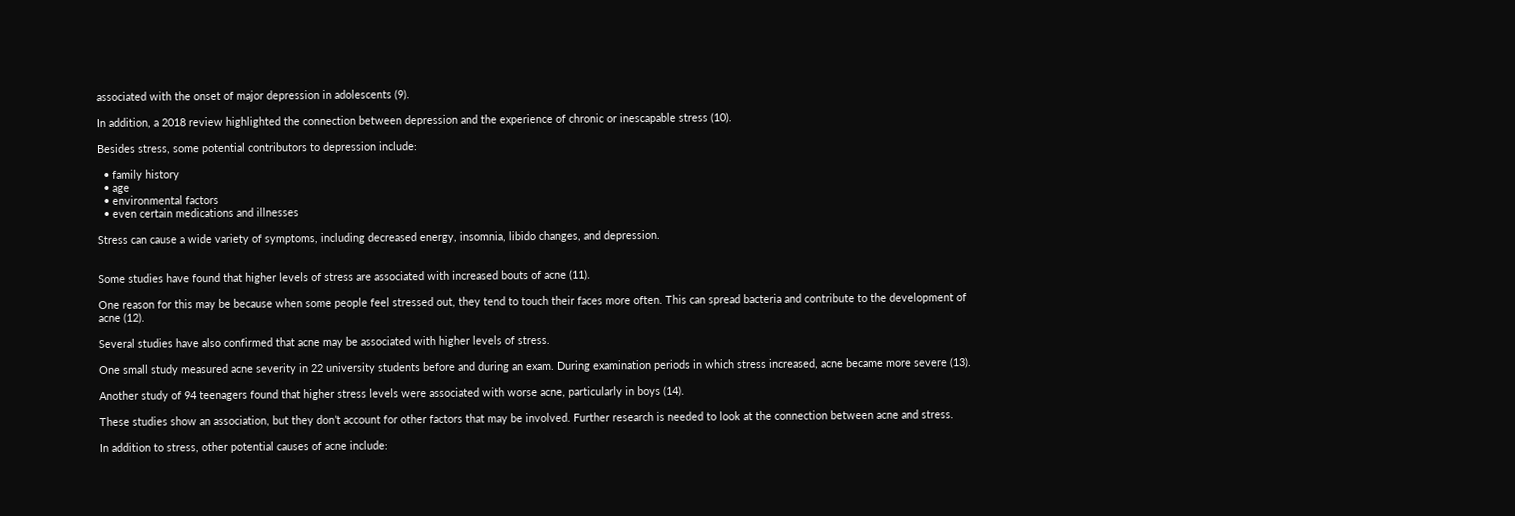associated with the onset of major depression in adolescents (9).

In addition, a 2018 review highlighted the connection between depression and the experience of chronic or inescapable stress (10).

Besides stress, some potential contributors to depression include:

  • family history
  • age
  • environmental factors
  • even certain medications and illnesses

Stress can cause a wide variety of symptoms, including decreased energy, insomnia, libido changes, and depression.


Some studies have found that higher levels of stress are associated with increased bouts of acne (11).

One reason for this may be because when some people feel stressed out, they tend to touch their faces more often. This can spread bacteria and contribute to the development of acne (12).

Several studies have also confirmed that acne may be associated with higher levels of stress.

One small study measured acne severity in 22 university students before and during an exam. During examination periods in which stress increased, acne became more severe (13).

Another study of 94 teenagers found that higher stress levels were associated with worse acne, particularly in boys (14).

These studies show an association, but they don’t account for other factors that may be involved. Further research is needed to look at the connection between acne and stress.

In addition to stress, other potential causes of acne include: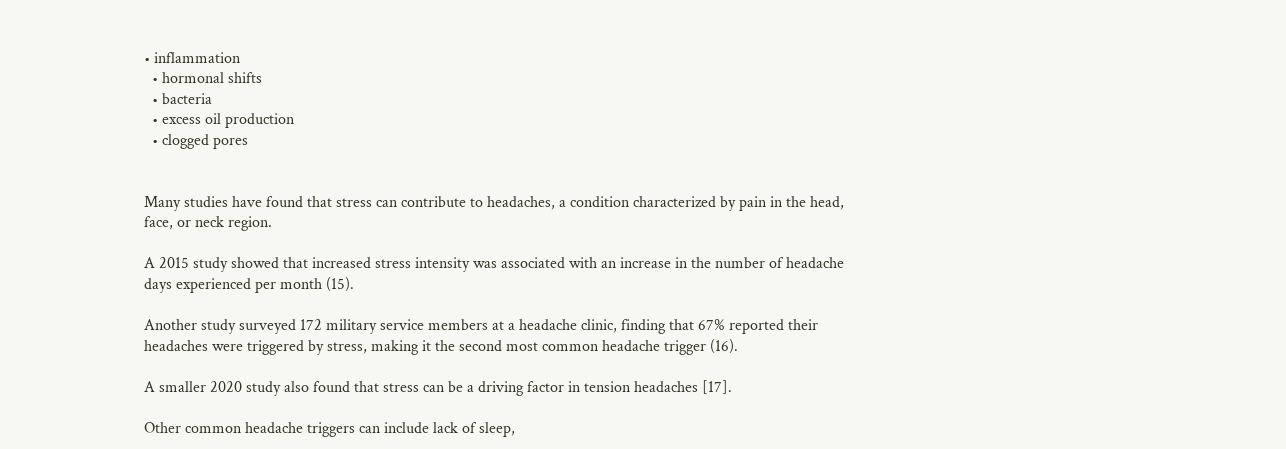• inflammation
  • hormonal shifts
  • bacteria
  • excess oil production
  • clogged pores


Many studies have found that stress can contribute to headaches, a condition characterized by pain in the head, face, or neck region.

A 2015 study showed that increased stress intensity was associated with an increase in the number of headache days experienced per month (15).

Another study surveyed 172 military service members at a headache clinic, finding that 67% reported their headaches were triggered by stress, making it the second most common headache trigger (16).

A smaller 2020 study also found that stress can be a driving factor in tension headaches [17].

Other common headache triggers can include lack of sleep,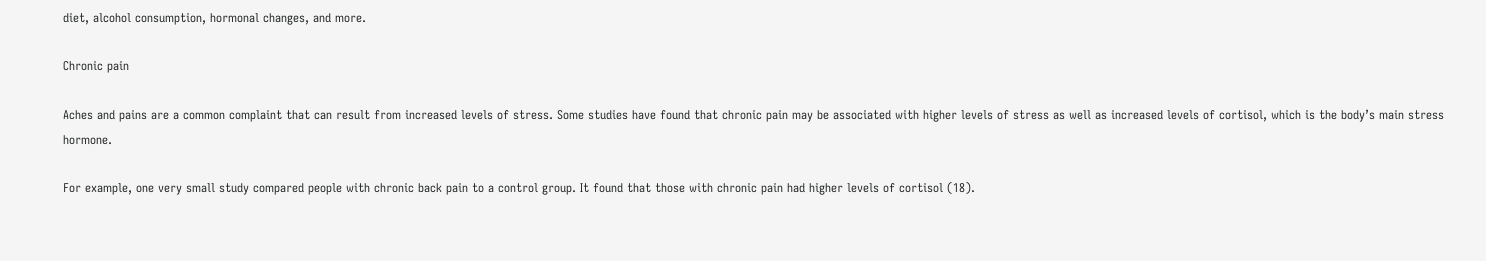diet, alcohol consumption, hormonal changes, and more.

Chronic pain

Aches and pains are a common complaint that can result from increased levels of stress. Some studies have found that chronic pain may be associated with higher levels of stress as well as increased levels of cortisol, which is the body’s main stress hormone.

For example, one very small study compared people with chronic back pain to a control group. It found that those with chronic pain had higher levels of cortisol (18).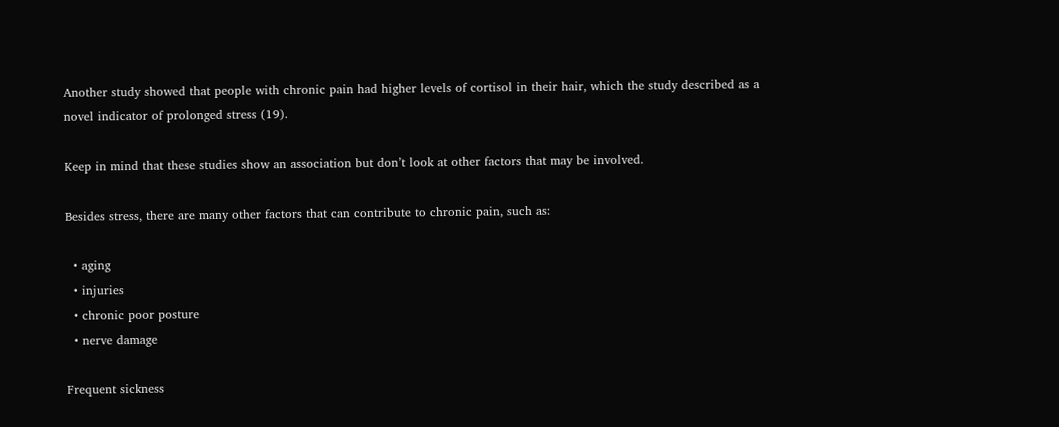Another study showed that people with chronic pain had higher levels of cortisol in their hair, which the study described as a novel indicator of prolonged stress (19).

Keep in mind that these studies show an association but don’t look at other factors that may be involved.

Besides stress, there are many other factors that can contribute to chronic pain, such as:

  • aging
  • injuries
  • chronic poor posture
  • nerve damage

Frequent sickness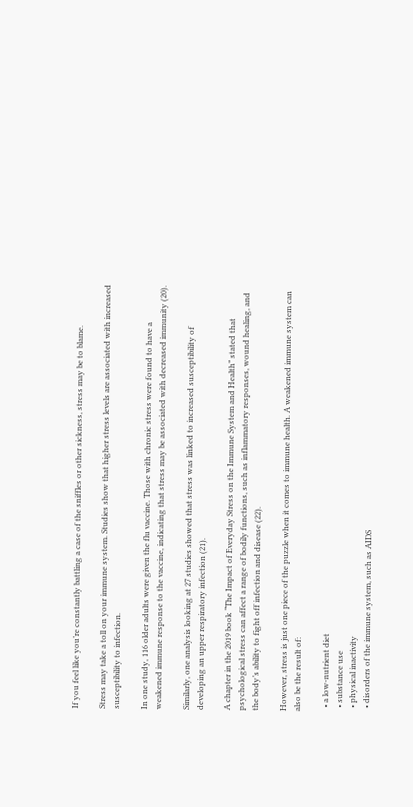If you feel like you’re constantly battling a case of the sniffles or other sickness, stress may be to blame.

Stress may take a toll on your immune system. Studies show that higher stress levels are associated with increased susceptibility to infection.

In one study, 116 older adults were given the flu vaccine. Those with chronic stress were found to have a weakened immune response to the vaccine, indicating that stress may be associated with decreased immunity (20).

Similarly, one analysis looking at 27 studies showed that stress was linked to increased susceptibility of developing an upper respiratory infection (21).

A chapter in the 2019 book “The Impact of Everyday Stress on the Immune System and Health” stated that psychological stress can affect a range of bodily functions, such as inflammatory responses, wound healing, and the body’s ability to fight off infection and disease (22).

However, stress is just one piece of the puzzle when it comes to immune health. A weakened immune system can also be the result of:

  • a low-nutrient diet
  • substance use
  • physical inactivity
  • disorders of the immune system, such as AIDS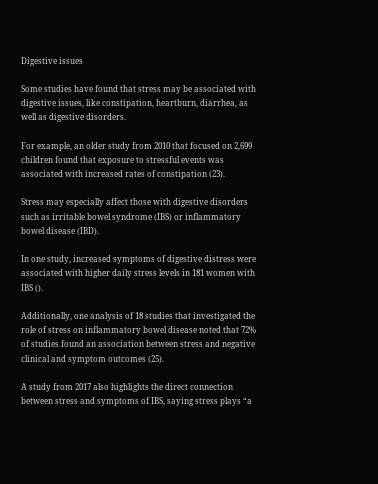Digestive issues

Some studies have found that stress may be associated with digestive issues, like constipation, heartburn, diarrhea, as well as digestive disorders.

For example, an older study from 2010 that focused on 2,699 children found that exposure to stressful events was associated with increased rates of constipation (23).

Stress may especially affect those with digestive disorders such as irritable bowel syndrome (IBS) or inflammatory bowel disease (IBD).

In one study, increased symptoms of digestive distress were associated with higher daily stress levels in 181 women with IBS ().

Additionally, one analysis of 18 studies that investigated the role of stress on inflammatory bowel disease noted that 72% of studies found an association between stress and negative clinical and symptom outcomes (25).

A study from 2017 also highlights the direct connection between stress and symptoms of IBS, saying stress plays “a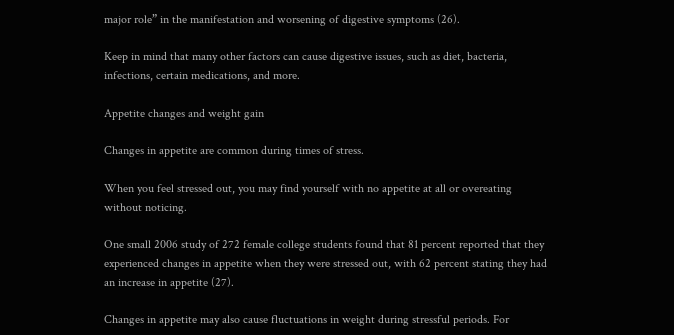major role” in the manifestation and worsening of digestive symptoms (26).

Keep in mind that many other factors can cause digestive issues, such as diet, bacteria, infections, certain medications, and more.

Appetite changes and weight gain

Changes in appetite are common during times of stress.

When you feel stressed out, you may find yourself with no appetite at all or overeating without noticing.

One small 2006 study of 272 female college students found that 81 percent reported that they experienced changes in appetite when they were stressed out, with 62 percent stating they had an increase in appetite (27).

Changes in appetite may also cause fluctuations in weight during stressful periods. For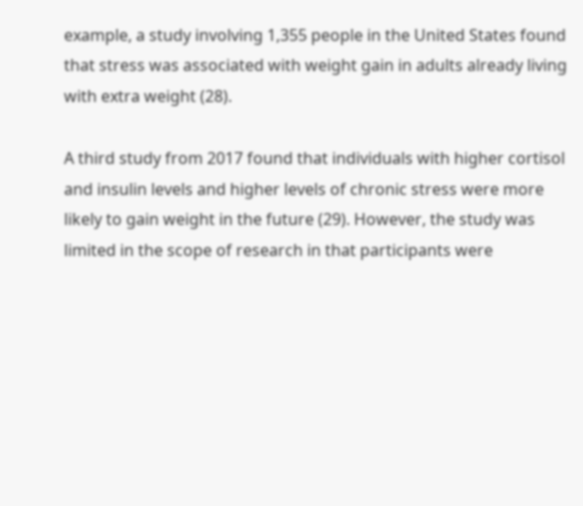example, a study involving 1,355 people in the United States found that stress was associated with weight gain in adults already living with extra weight (28).

A third study from 2017 found that individuals with higher cortisol and insulin levels and higher levels of chronic stress were more likely to gain weight in the future (29). However, the study was limited in the scope of research in that participants were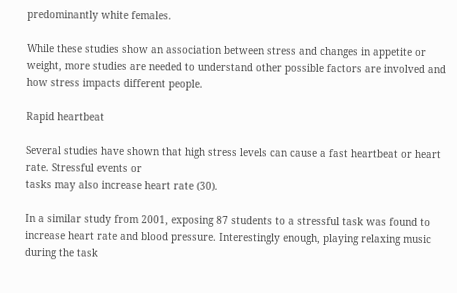predominantly white females.

While these studies show an association between stress and changes in appetite or weight, more studies are needed to understand other possible factors are involved and how stress impacts different people.

Rapid heartbeat

Several studies have shown that high stress levels can cause a fast heartbeat or heart rate. Stressful events or
tasks may also increase heart rate (30).

In a similar study from 2001, exposing 87 students to a stressful task was found to increase heart rate and blood pressure. Interestingly enough, playing relaxing music during the task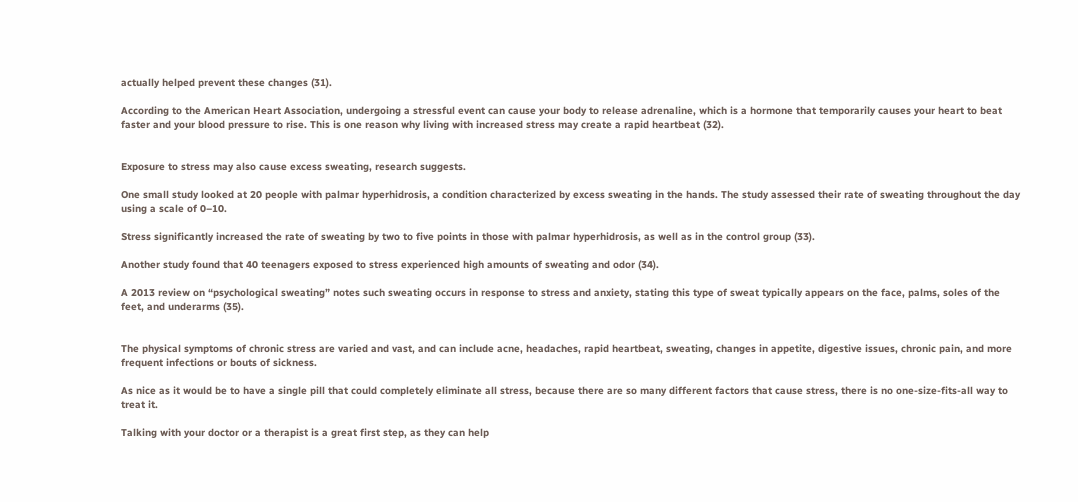actually helped prevent these changes (31).

According to the American Heart Association, undergoing a stressful event can cause your body to release adrenaline, which is a hormone that temporarily causes your heart to beat faster and your blood pressure to rise. This is one reason why living with increased stress may create a rapid heartbeat (32).


Exposure to stress may also cause excess sweating, research suggests.

One small study looked at 20 people with palmar hyperhidrosis, a condition characterized by excess sweating in the hands. The study assessed their rate of sweating throughout the day using a scale of 0–10.

Stress significantly increased the rate of sweating by two to five points in those with palmar hyperhidrosis, as well as in the control group (33).

Another study found that 40 teenagers exposed to stress experienced high amounts of sweating and odor (34).

A 2013 review on “psychological sweating” notes such sweating occurs in response to stress and anxiety, stating this type of sweat typically appears on the face, palms, soles of the feet, and underarms (35).


The physical symptoms of chronic stress are varied and vast, and can include acne, headaches, rapid heartbeat, sweating, changes in appetite, digestive issues, chronic pain, and more frequent infections or bouts of sickness.

As nice as it would be to have a single pill that could completely eliminate all stress, because there are so many different factors that cause stress, there is no one-size-fits-all way to treat it.

Talking with your doctor or a therapist is a great first step, as they can help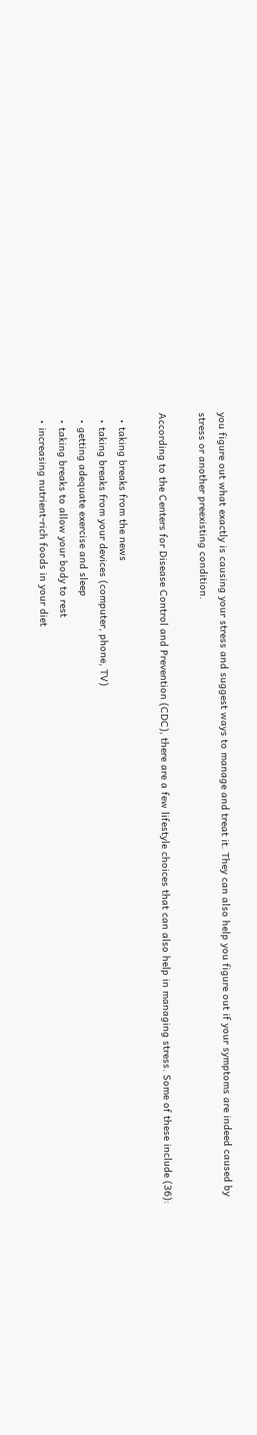you figure out what exactly is causing your stress and suggest ways to manage and treat it. They can also help you figure out if your symptoms are indeed caused by stress or another preexisting condition.

According to the Centers for Disease Control and Prevention (CDC), there are a few lifestyle choices that can also help in managing stress. Some of these include (36):

  • taking breaks from the news
  • taking breaks from your devices (computer, phone, TV)
  • getting adequate exercise and sleep
  • taking breaks to allow your body to rest
  • increasing nutrient-rich foods in your diet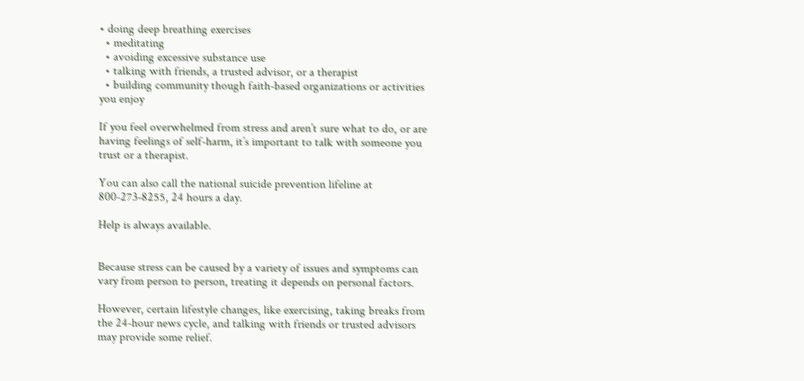• doing deep breathing exercises
  • meditating
  • avoiding excessive substance use
  • talking with friends, a trusted advisor, or a therapist
  • building community though faith-based organizations or activities you enjoy

If you feel overwhelmed from stress and aren’t sure what to do, or are having feelings of self-harm, it’s important to talk with someone you trust or a therapist.

You can also call the national suicide prevention lifeline at 800-273-8255, 24 hours a day.

Help is always available.


Because stress can be caused by a variety of issues and symptoms can vary from person to person, treating it depends on personal factors.

However, certain lifestyle changes, like exercising, taking breaks from the 24-hour news cycle, and talking with friends or trusted advisors may provide some relief.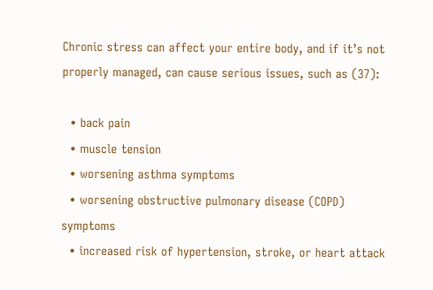Chronic stress can affect your entire body, and if it’s not properly managed, can cause serious issues, such as (37):

  • back pain
  • muscle tension
  • worsening asthma symptoms
  • worsening obstructive pulmonary disease (COPD) symptoms
  • increased risk of hypertension, stroke, or heart attack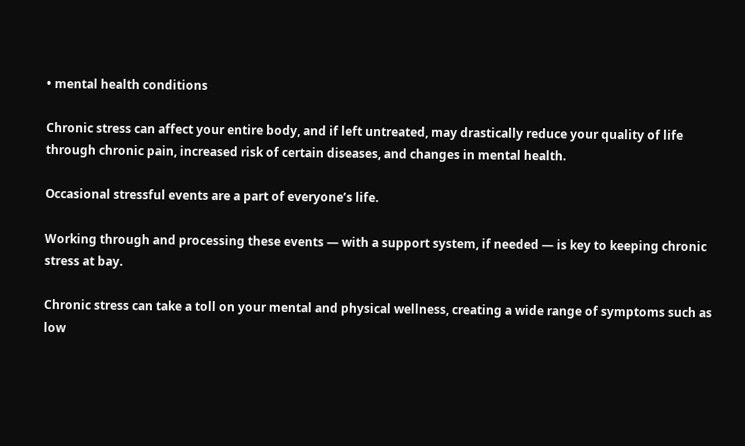• mental health conditions

Chronic stress can affect your entire body, and if left untreated, may drastically reduce your quality of life through chronic pain, increased risk of certain diseases, and changes in mental health.

Occasional stressful events are a part of everyone’s life.

Working through and processing these events — with a support system, if needed — is key to keeping chronic stress at bay.

Chronic stress can take a toll on your mental and physical wellness, creating a wide range of symptoms such as low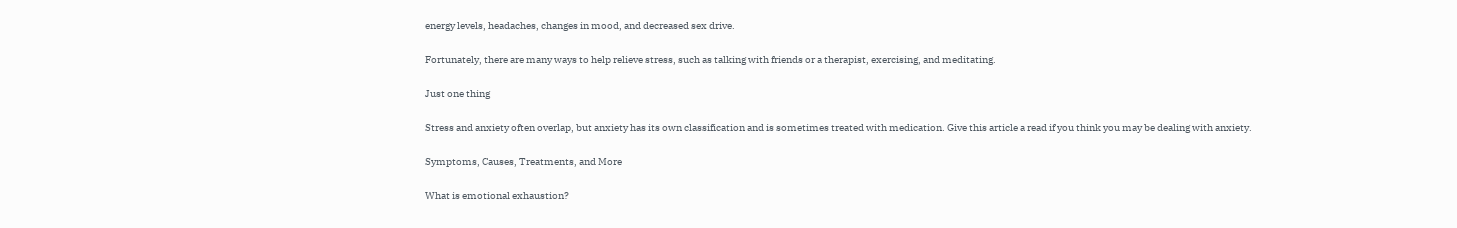energy levels, headaches, changes in mood, and decreased sex drive.

Fortunately, there are many ways to help relieve stress, such as talking with friends or a therapist, exercising, and meditating.

Just one thing

Stress and anxiety often overlap, but anxiety has its own classification and is sometimes treated with medication. Give this article a read if you think you may be dealing with anxiety.

Symptoms, Causes, Treatments, and More

What is emotional exhaustion?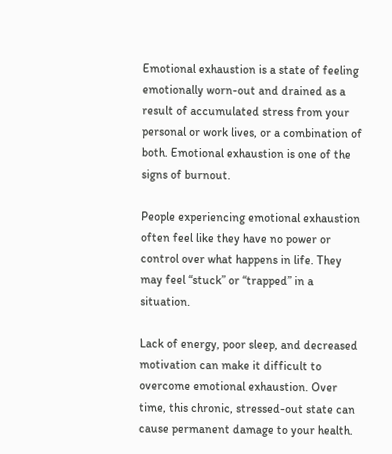Emotional exhaustion is a state of feeling emotionally worn-out and drained as a result of accumulated stress from your personal or work lives, or a combination of both. Emotional exhaustion is one of the signs of burnout.

People experiencing emotional exhaustion often feel like they have no power or control over what happens in life. They may feel “stuck” or “trapped” in a situation.

Lack of energy, poor sleep, and decreased motivation can make it difficult to overcome emotional exhaustion. Over time, this chronic, stressed-out state can cause permanent damage to your health.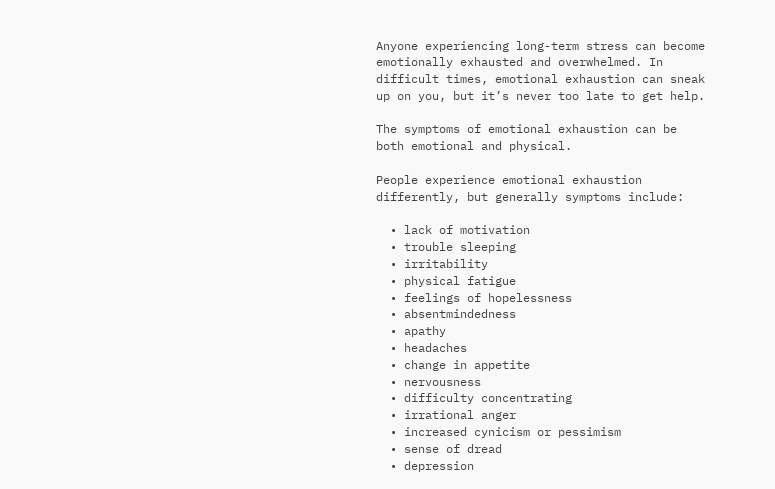Anyone experiencing long-term stress can become emotionally exhausted and overwhelmed. In difficult times, emotional exhaustion can sneak up on you, but it’s never too late to get help.

The symptoms of emotional exhaustion can be both emotional and physical.

People experience emotional exhaustion differently, but generally symptoms include:

  • lack of motivation
  • trouble sleeping
  • irritability
  • physical fatigue
  • feelings of hopelessness
  • absentmindedness
  • apathy
  • headaches
  • change in appetite
  • nervousness
  • difficulty concentrating
  • irrational anger
  • increased cynicism or pessimism
  • sense of dread
  • depression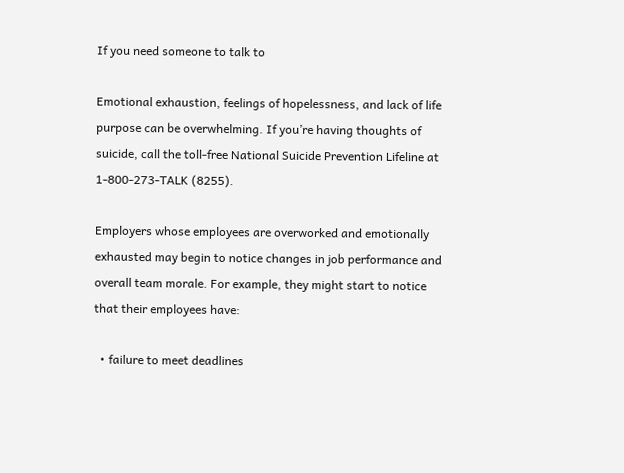If you need someone to talk to

Emotional exhaustion, feelings of hopelessness, and lack of life purpose can be overwhelming. If you’re having thoughts of suicide, call the toll-free National Suicide Prevention Lifeline at 1-800-273-TALK (8255).

Employers whose employees are overworked and emotionally exhausted may begin to notice changes in job performance and overall team morale. For example, they might start to notice that their employees have:

  • failure to meet deadlines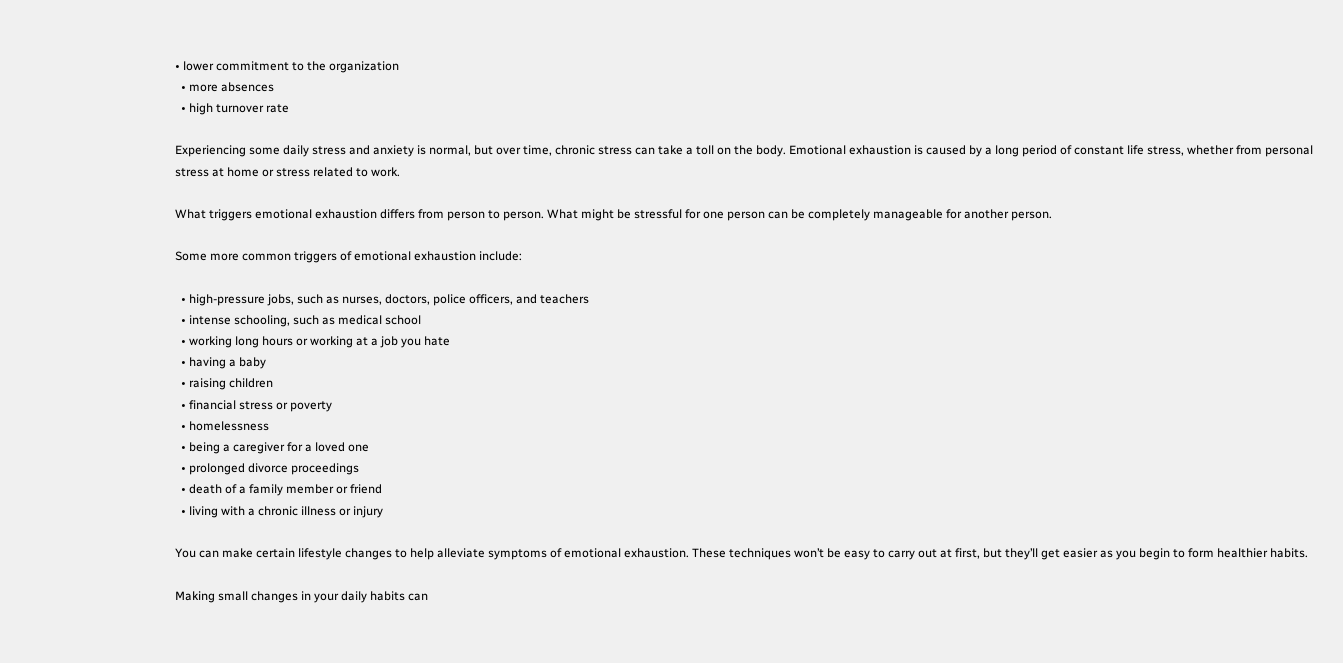• lower commitment to the organization
  • more absences
  • high turnover rate

Experiencing some daily stress and anxiety is normal, but over time, chronic stress can take a toll on the body. Emotional exhaustion is caused by a long period of constant life stress, whether from personal stress at home or stress related to work.

What triggers emotional exhaustion differs from person to person. What might be stressful for one person can be completely manageable for another person.

Some more common triggers of emotional exhaustion include:

  • high-pressure jobs, such as nurses, doctors, police officers, and teachers
  • intense schooling, such as medical school
  • working long hours or working at a job you hate
  • having a baby
  • raising children
  • financial stress or poverty
  • homelessness
  • being a caregiver for a loved one
  • prolonged divorce proceedings
  • death of a family member or friend
  • living with a chronic illness or injury

You can make certain lifestyle changes to help alleviate symptoms of emotional exhaustion. These techniques won’t be easy to carry out at first, but they’ll get easier as you begin to form healthier habits.

Making small changes in your daily habits can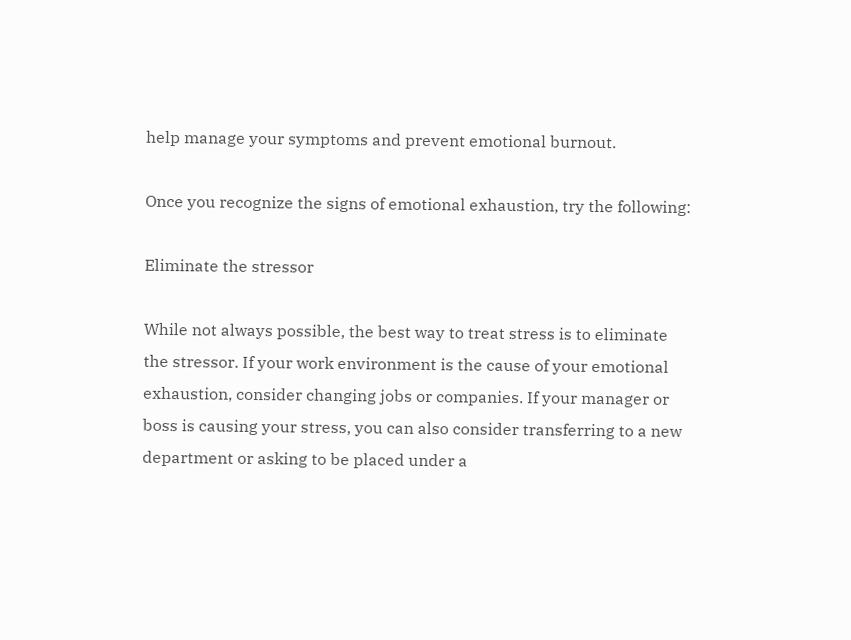help manage your symptoms and prevent emotional burnout.

Once you recognize the signs of emotional exhaustion, try the following:

Eliminate the stressor

While not always possible, the best way to treat stress is to eliminate the stressor. If your work environment is the cause of your emotional exhaustion, consider changing jobs or companies. If your manager or boss is causing your stress, you can also consider transferring to a new department or asking to be placed under a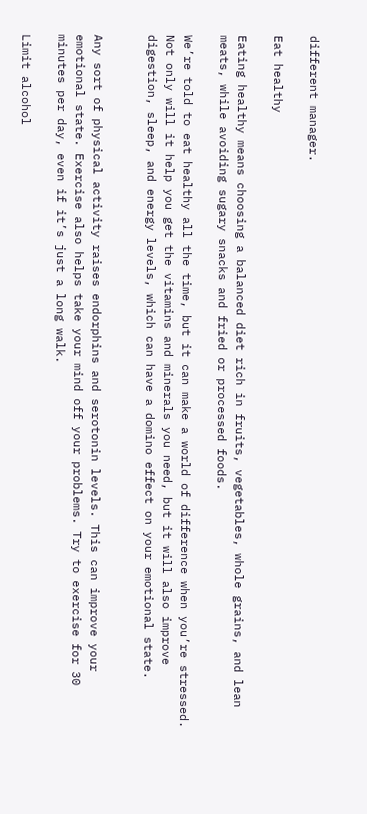different manager.

Eat healthy

Eating healthy means choosing a balanced diet rich in fruits, vegetables, whole grains, and lean meats, while avoiding sugary snacks and fried or processed foods.

We’re told to eat healthy all the time, but it can make a world of difference when you’re stressed. Not only will it help you get the vitamins and minerals you need, but it will also improve digestion, sleep, and energy levels, which can have a domino effect on your emotional state.


Any sort of physical activity raises endorphins and serotonin levels. This can improve your emotional state. Exercise also helps take your mind off your problems. Try to exercise for 30 minutes per day, even if it’s just a long walk.

Limit alcohol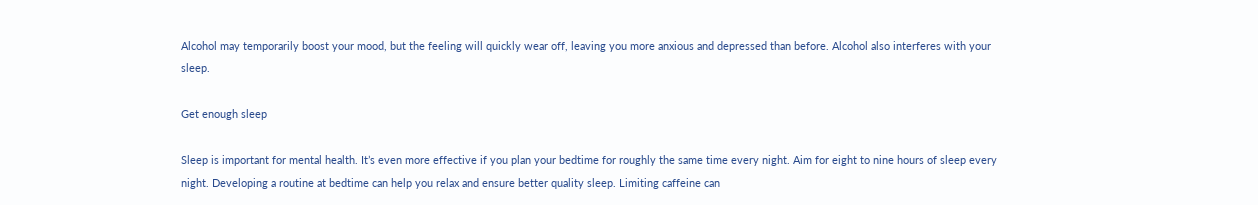Alcohol may temporarily boost your mood, but the feeling will quickly wear off, leaving you more anxious and depressed than before. Alcohol also interferes with your sleep.

Get enough sleep

Sleep is important for mental health. It’s even more effective if you plan your bedtime for roughly the same time every night. Aim for eight to nine hours of sleep every night. Developing a routine at bedtime can help you relax and ensure better quality sleep. Limiting caffeine can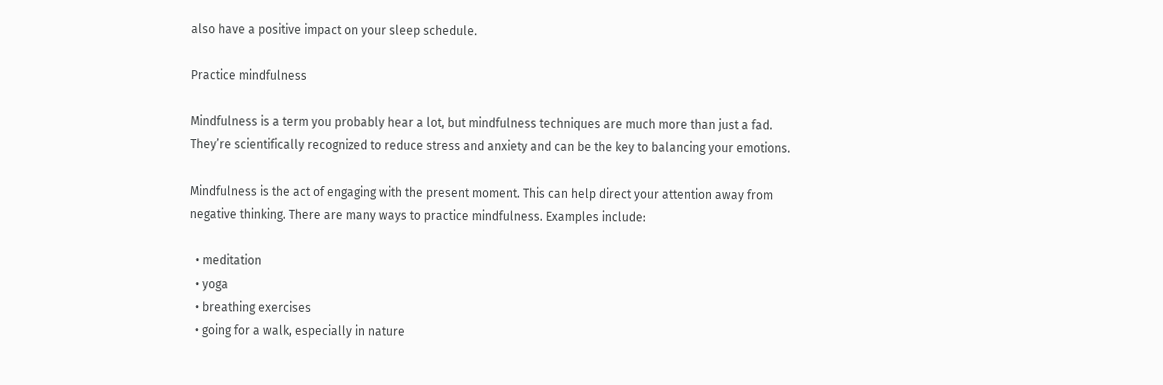also have a positive impact on your sleep schedule.

Practice mindfulness

Mindfulness is a term you probably hear a lot, but mindfulness techniques are much more than just a fad. They’re scientifically recognized to reduce stress and anxiety and can be the key to balancing your emotions.

Mindfulness is the act of engaging with the present moment. This can help direct your attention away from negative thinking. There are many ways to practice mindfulness. Examples include:

  • meditation
  • yoga
  • breathing exercises
  • going for a walk, especially in nature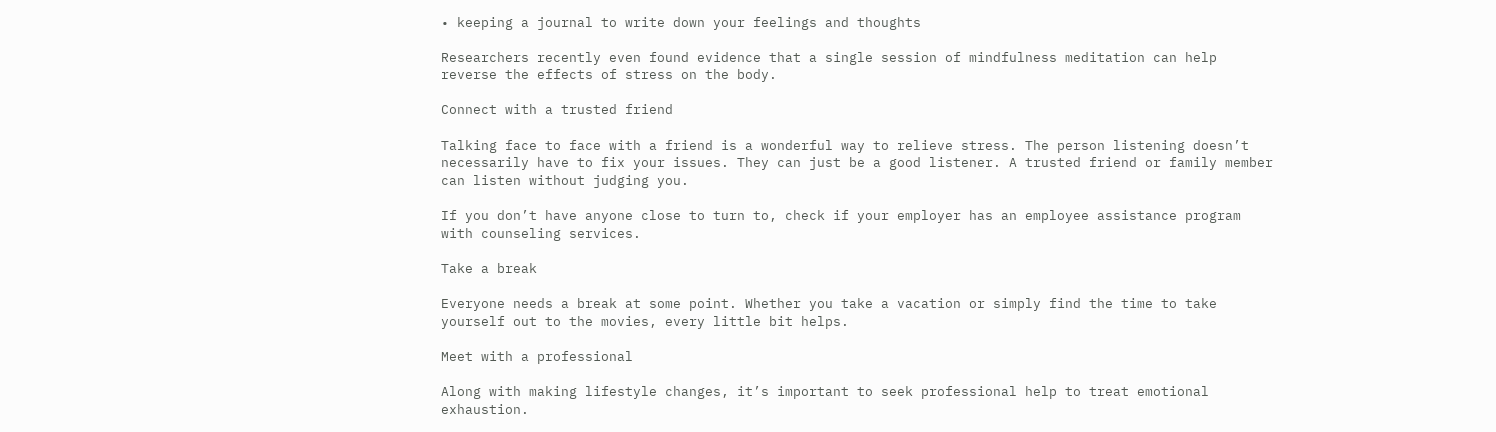• keeping a journal to write down your feelings and thoughts

Researchers recently even found evidence that a single session of mindfulness meditation can help reverse the effects of stress on the body.

Connect with a trusted friend

Talking face to face with a friend is a wonderful way to relieve stress. The person listening doesn’t necessarily have to fix your issues. They can just be a good listener. A trusted friend or family member can listen without judging you.

If you don’t have anyone close to turn to, check if your employer has an employee assistance program with counseling services.

Take a break

Everyone needs a break at some point. Whether you take a vacation or simply find the time to take yourself out to the movies, every little bit helps.

Meet with a professional

Along with making lifestyle changes, it’s important to seek professional help to treat emotional exhaustion.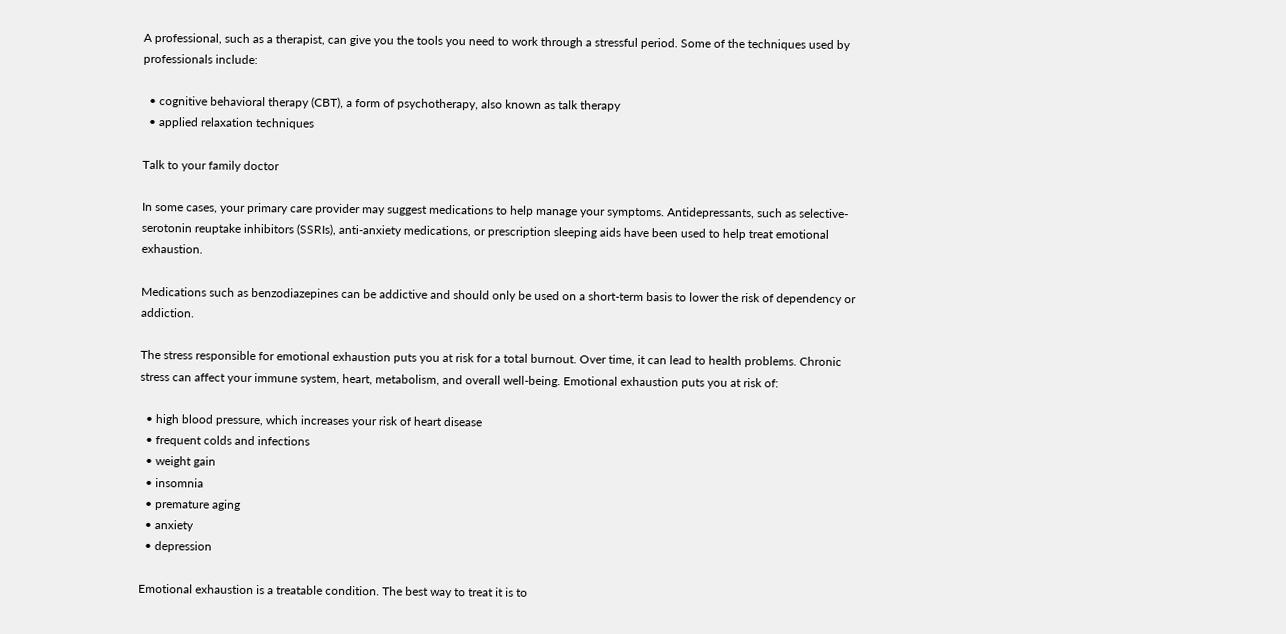A professional, such as a therapist, can give you the tools you need to work through a stressful period. Some of the techniques used by professionals include:

  • cognitive behavioral therapy (CBT), a form of psychotherapy, also known as talk therapy
  • applied relaxation techniques

Talk to your family doctor

In some cases, your primary care provider may suggest medications to help manage your symptoms. Antidepressants, such as selective-serotonin reuptake inhibitors (SSRIs), anti-anxiety medications, or prescription sleeping aids have been used to help treat emotional exhaustion.

Medications such as benzodiazepines can be addictive and should only be used on a short-term basis to lower the risk of dependency or addiction.

The stress responsible for emotional exhaustion puts you at risk for a total burnout. Over time, it can lead to health problems. Chronic stress can affect your immune system, heart, metabolism, and overall well-being. Emotional exhaustion puts you at risk of:

  • high blood pressure, which increases your risk of heart disease
  • frequent colds and infections
  • weight gain
  • insomnia
  • premature aging
  • anxiety
  • depression

Emotional exhaustion is a treatable condition. The best way to treat it is to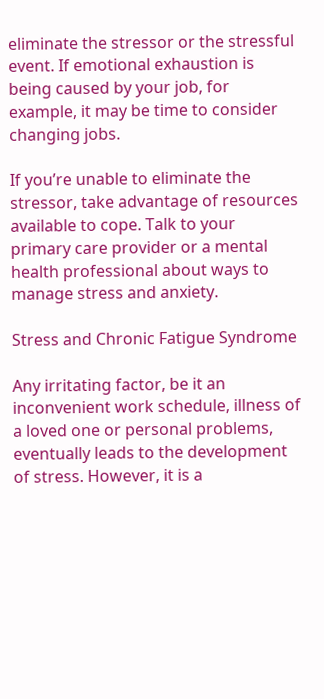eliminate the stressor or the stressful event. If emotional exhaustion is being caused by your job, for example, it may be time to consider changing jobs.

If you’re unable to eliminate the stressor, take advantage of resources available to cope. Talk to your primary care provider or a mental health professional about ways to manage stress and anxiety.

Stress and Chronic Fatigue Syndrome

Any irritating factor, be it an inconvenient work schedule, illness of a loved one or personal problems, eventually leads to the development of stress. However, it is a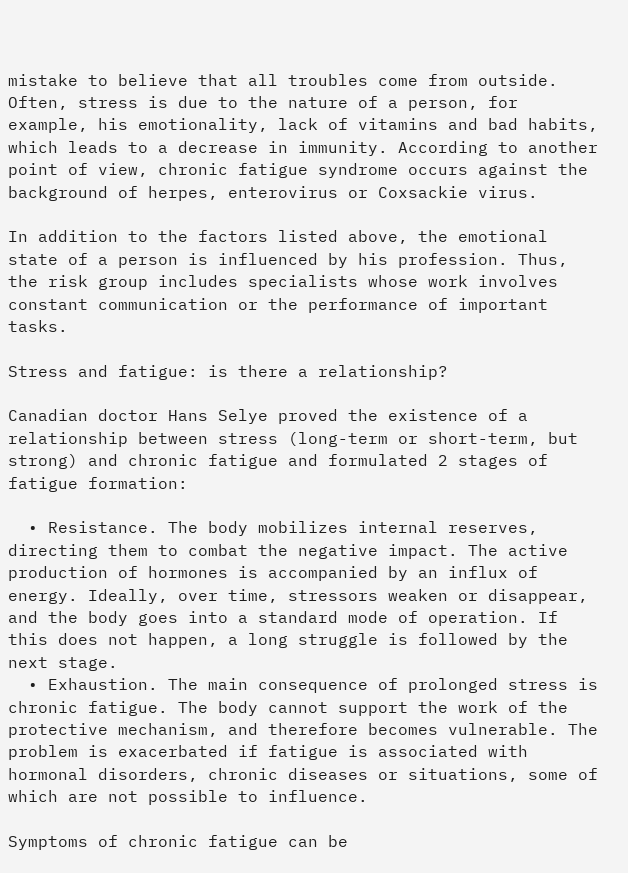mistake to believe that all troubles come from outside. Often, stress is due to the nature of a person, for example, his emotionality, lack of vitamins and bad habits, which leads to a decrease in immunity. According to another point of view, chronic fatigue syndrome occurs against the background of herpes, enterovirus or Coxsackie virus.

In addition to the factors listed above, the emotional state of a person is influenced by his profession. Thus, the risk group includes specialists whose work involves constant communication or the performance of important tasks.

Stress and fatigue: is there a relationship?

Canadian doctor Hans Selye proved the existence of a relationship between stress (long-term or short-term, but strong) and chronic fatigue and formulated 2 stages of fatigue formation:

  • Resistance. The body mobilizes internal reserves, directing them to combat the negative impact. The active production of hormones is accompanied by an influx of energy. Ideally, over time, stressors weaken or disappear, and the body goes into a standard mode of operation. If this does not happen, a long struggle is followed by the next stage.
  • Exhaustion. The main consequence of prolonged stress is chronic fatigue. The body cannot support the work of the protective mechanism, and therefore becomes vulnerable. The problem is exacerbated if fatigue is associated with hormonal disorders, chronic diseases or situations, some of which are not possible to influence.

Symptoms of chronic fatigue can be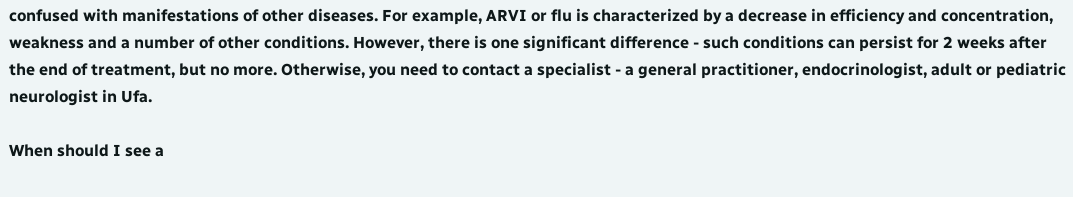confused with manifestations of other diseases. For example, ARVI or flu is characterized by a decrease in efficiency and concentration, weakness and a number of other conditions. However, there is one significant difference - such conditions can persist for 2 weeks after the end of treatment, but no more. Otherwise, you need to contact a specialist - a general practitioner, endocrinologist, adult or pediatric neurologist in Ufa.

When should I see a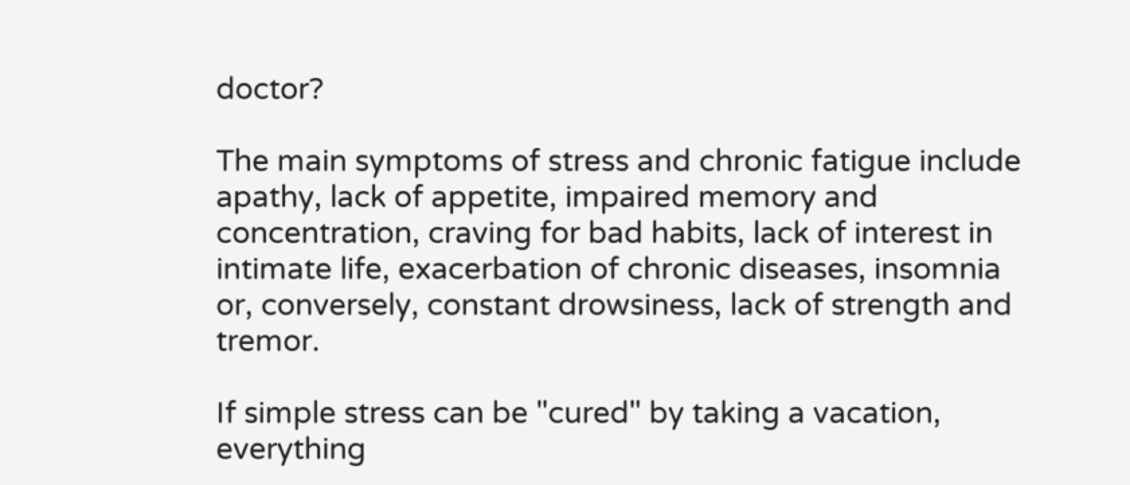doctor?

The main symptoms of stress and chronic fatigue include apathy, lack of appetite, impaired memory and concentration, craving for bad habits, lack of interest in intimate life, exacerbation of chronic diseases, insomnia or, conversely, constant drowsiness, lack of strength and tremor.

If simple stress can be "cured" by taking a vacation, everything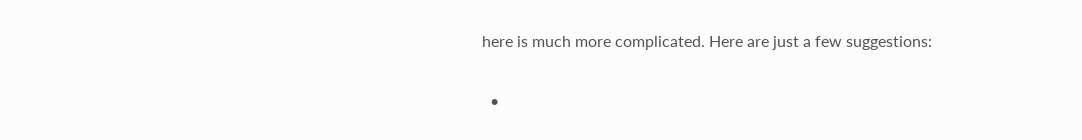here is much more complicated. Here are just a few suggestions:

  •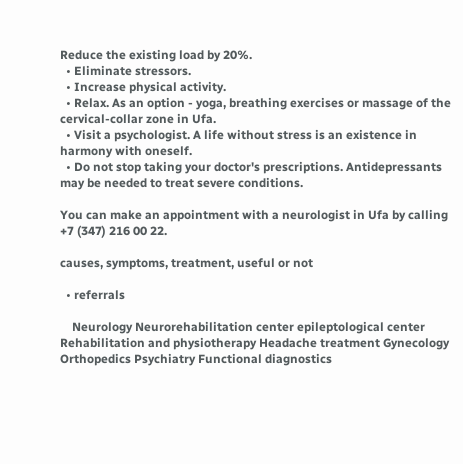Reduce the existing load by 20%.
  • Eliminate stressors.
  • Increase physical activity.
  • Relax. As an option - yoga, breathing exercises or massage of the cervical-collar zone in Ufa.
  • Visit a psychologist. A life without stress is an existence in harmony with oneself.
  • Do not stop taking your doctor's prescriptions. Antidepressants may be needed to treat severe conditions.

You can make an appointment with a neurologist in Ufa by calling +7 (347) 216 00 22.

causes, symptoms, treatment, useful or not

  • referrals

    Neurology Neurorehabilitation center epileptological center Rehabilitation and physiotherapy Headache treatment Gynecology Orthopedics Psychiatry Functional diagnostics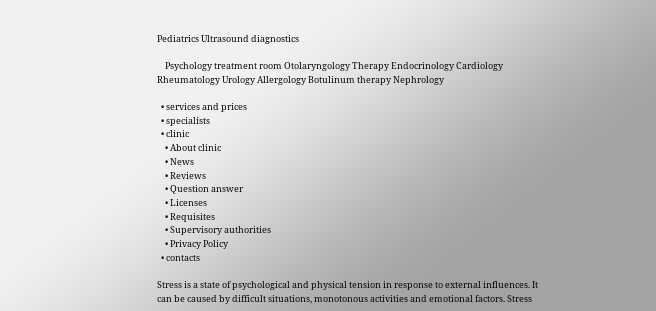Pediatrics Ultrasound diagnostics

    Psychology treatment room Otolaryngology Therapy Endocrinology Cardiology Rheumatology Urology Allergology Botulinum therapy Nephrology

  • services and prices
  • specialists
  • clinic
    • About clinic
    • News
    • Reviews
    • Question answer
    • Licenses
    • Requisites
    • Supervisory authorities
    • Privacy Policy
  • contacts

Stress is a state of psychological and physical tension in response to external influences. It can be caused by difficult situations, monotonous activities and emotional factors. Stress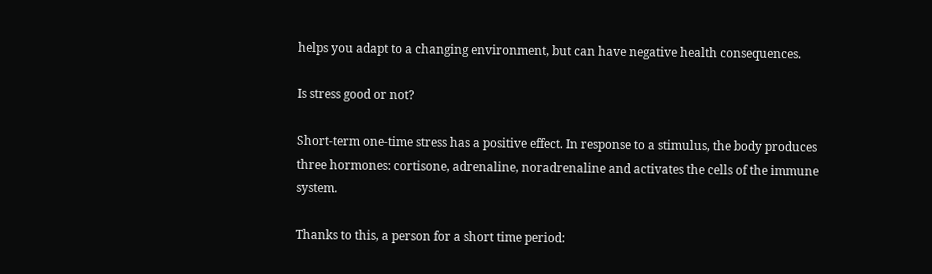helps you adapt to a changing environment, but can have negative health consequences.

Is stress good or not?

Short-term one-time stress has a positive effect. In response to a stimulus, the body produces three hormones: cortisone, adrenaline, noradrenaline and activates the cells of the immune system.

Thanks to this, a person for a short time period: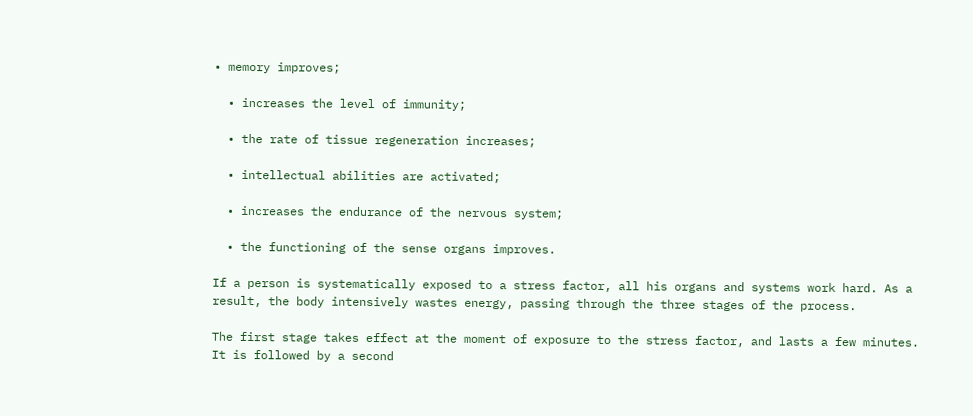• memory improves;

  • increases the level of immunity;

  • the rate of tissue regeneration increases;

  • intellectual abilities are activated;

  • increases the endurance of the nervous system;

  • the functioning of the sense organs improves.

If a person is systematically exposed to a stress factor, all his organs and systems work hard. As a result, the body intensively wastes energy, passing through the three stages of the process.

The first stage takes effect at the moment of exposure to the stress factor, and lasts a few minutes. It is followed by a second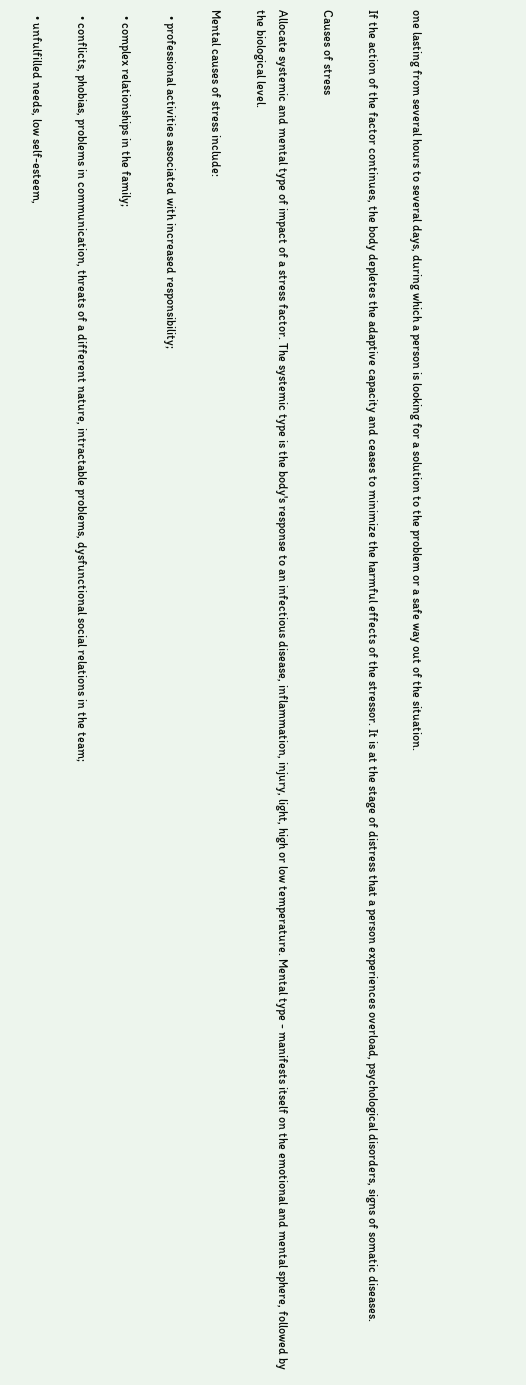one lasting from several hours to several days, during which a person is looking for a solution to the problem or a safe way out of the situation.

If the action of the factor continues, the body depletes the adaptive capacity and ceases to minimize the harmful effects of the stressor. It is at the stage of distress that a person experiences overload, psychological disorders, signs of somatic diseases.

Causes of stress

Allocate systemic and mental type of impact of a stress factor. The systemic type is the body's response to an infectious disease, inflammation, injury, light, high or low temperature. Mental type - manifests itself on the emotional and mental sphere, followed by the biological level.

Mental causes of stress include:

  • professional activities associated with increased responsibility;

  • complex relationships in the family;

  • conflicts, phobias, problems in communication, threats of a different nature, intractable problems, dysfunctional social relations in the team;

  • unfulfilled needs, low self-esteem,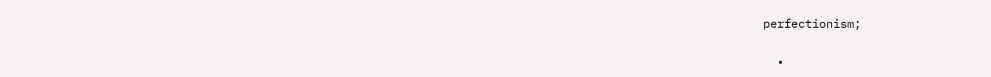perfectionism;

  •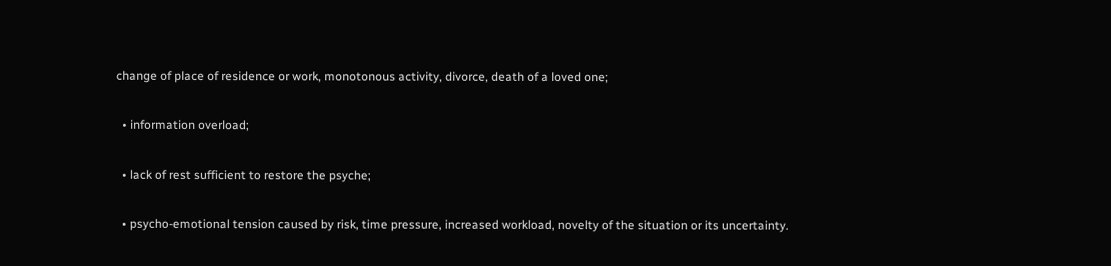change of place of residence or work, monotonous activity, divorce, death of a loved one;

  • information overload;

  • lack of rest sufficient to restore the psyche;

  • psycho-emotional tension caused by risk, time pressure, increased workload, novelty of the situation or its uncertainty.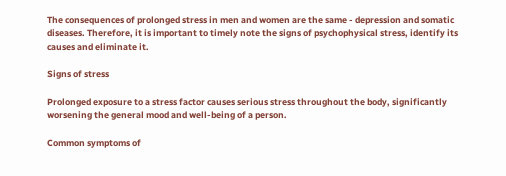The consequences of prolonged stress in men and women are the same - depression and somatic diseases. Therefore, it is important to timely note the signs of psychophysical stress, identify its causes and eliminate it.

Signs of stress

Prolonged exposure to a stress factor causes serious stress throughout the body, significantly worsening the general mood and well-being of a person.

Common symptoms of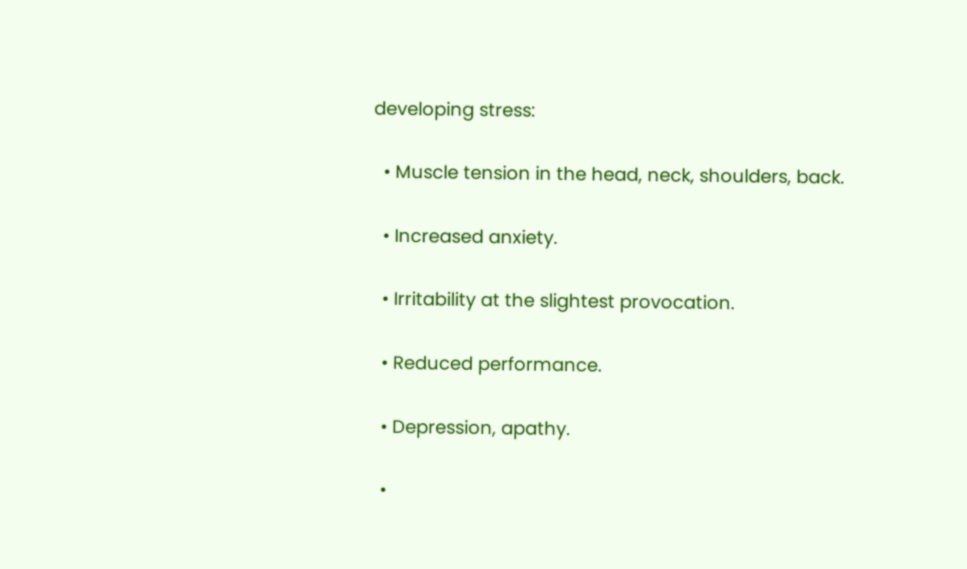developing stress:

  • Muscle tension in the head, neck, shoulders, back.

  • Increased anxiety.

  • Irritability at the slightest provocation.

  • Reduced performance.

  • Depression, apathy.

  •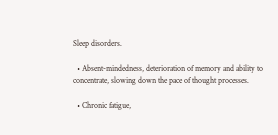Sleep disorders.

  • Absent-mindedness, deterioration of memory and ability to concentrate, slowing down the pace of thought processes.

  • Chronic fatigue,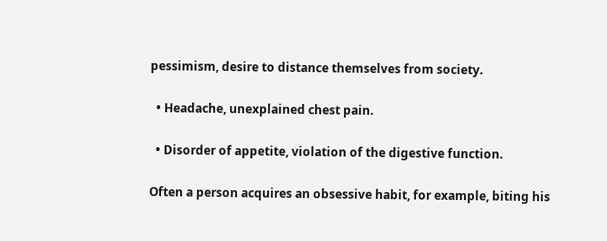pessimism, desire to distance themselves from society.

  • Headache, unexplained chest pain.

  • Disorder of appetite, violation of the digestive function.

Often a person acquires an obsessive habit, for example, biting his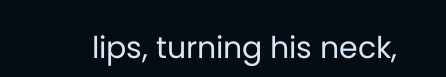lips, turning his neck,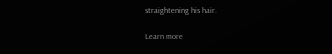straightening his hair.

Learn more